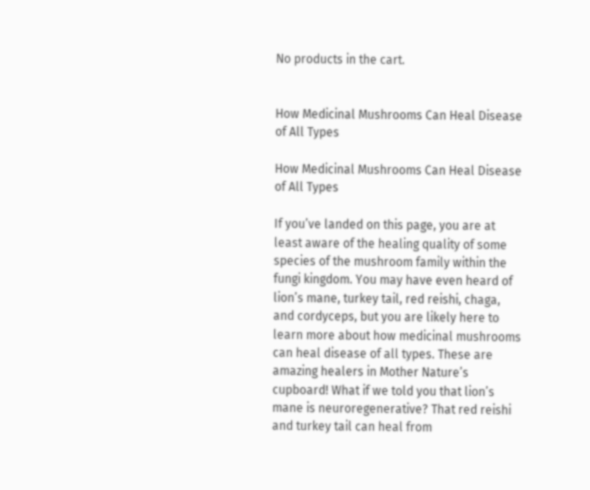No products in the cart.


How Medicinal Mushrooms Can Heal Disease of All Types

How Medicinal Mushrooms Can Heal Disease of All Types

If you’ve landed on this page, you are at least aware of the healing quality of some species of the mushroom family within the fungi kingdom. You may have even heard of lion’s mane, turkey tail, red reishi, chaga, and cordyceps, but you are likely here to learn more about how medicinal mushrooms can heal disease of all types. These are amazing healers in Mother Nature’s cupboard! What if we told you that lion’s mane is neuroregenerative? That red reishi and turkey tail can heal from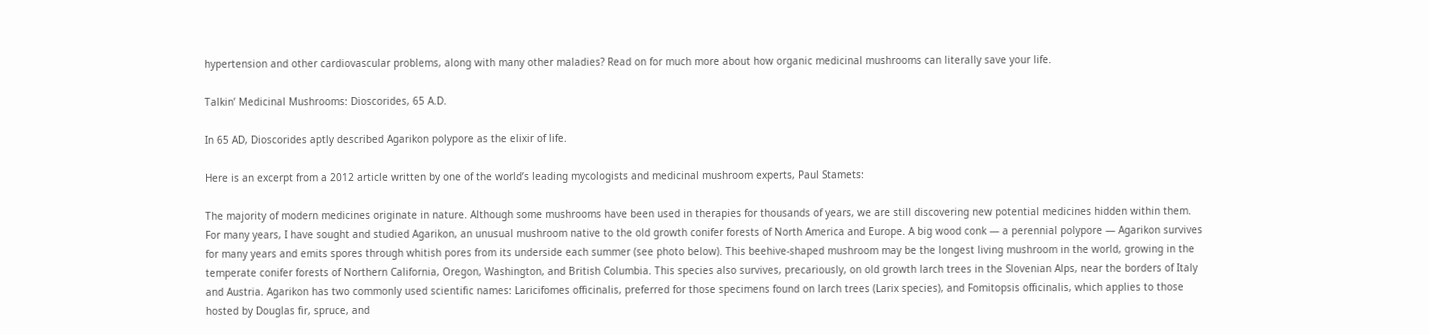hypertension and other cardiovascular problems, along with many other maladies? Read on for much more about how organic medicinal mushrooms can literally save your life.

Talkin’ Medicinal Mushrooms: Dioscorides, 65 A.D.

In 65 AD, Dioscorides aptly described Agarikon polypore as the elixir of life.

Here is an excerpt from a 2012 article written by one of the world’s leading mycologists and medicinal mushroom experts, Paul Stamets:

The majority of modern medicines originate in nature. Although some mushrooms have been used in therapies for thousands of years, we are still discovering new potential medicines hidden within them. For many years, I have sought and studied Agarikon, an unusual mushroom native to the old growth conifer forests of North America and Europe. A big wood conk — a perennial polypore — Agarikon survives for many years and emits spores through whitish pores from its underside each summer (see photo below). This beehive-shaped mushroom may be the longest living mushroom in the world, growing in the temperate conifer forests of Northern California, Oregon, Washington, and British Columbia. This species also survives, precariously, on old growth larch trees in the Slovenian Alps, near the borders of Italy and Austria. Agarikon has two commonly used scientific names: Laricifomes officinalis, preferred for those specimens found on larch trees (Larix species), and Fomitopsis officinalis, which applies to those hosted by Douglas fir, spruce, and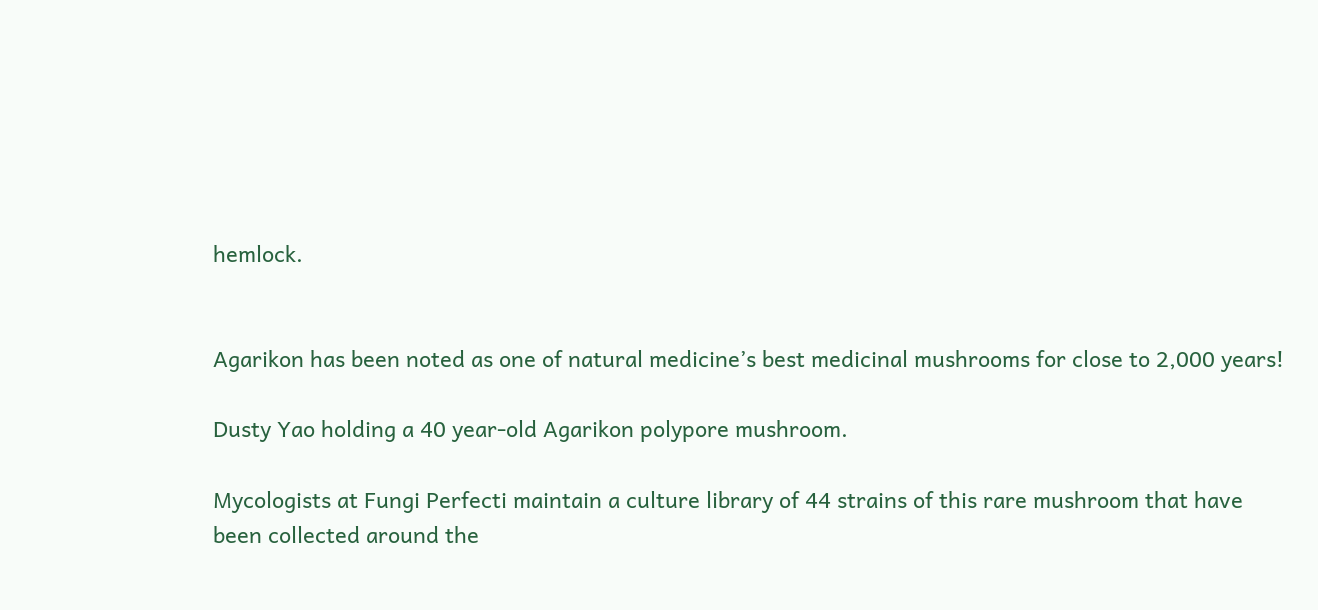hemlock.


Agarikon has been noted as one of natural medicine’s best medicinal mushrooms for close to 2,000 years!

Dusty Yao holding a 40 year-old Agarikon polypore mushroom.

Mycologists at Fungi Perfecti maintain a culture library of 44 strains of this rare mushroom that have been collected around the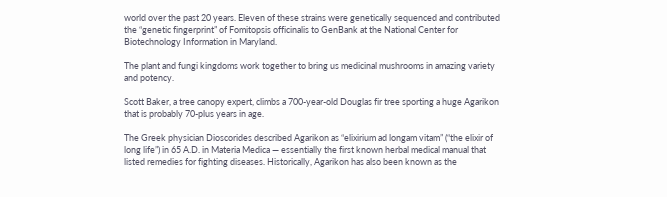world over the past 20 years. Eleven of these strains were genetically sequenced and contributed the “genetic fingerprint” of Fomitopsis officinalis to GenBank at the National Center for Biotechnology Information in Maryland.

The plant and fungi kingdoms work together to bring us medicinal mushrooms in amazing variety and potency.

Scott Baker, a tree canopy expert, climbs a 700-year-old Douglas fir tree sporting a huge Agarikon that is probably 70-plus years in age.

The Greek physician Dioscorides described Agarikon as “elixirium ad longam vitam” (“the elixir of long life”) in 65 A.D. in Materia Medica — essentially the first known herbal medical manual that listed remedies for fighting diseases. Historically, Agarikon has also been known as the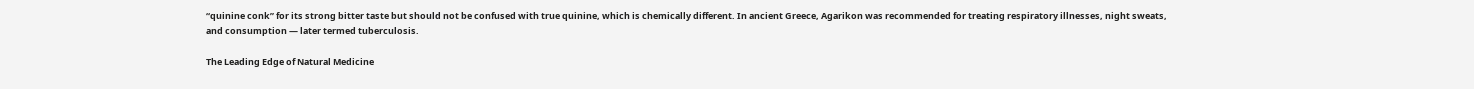“quinine conk” for its strong bitter taste but should not be confused with true quinine, which is chemically different. In ancient Greece, Agarikon was recommended for treating respiratory illnesses, night sweats, and consumption — later termed tuberculosis.

The Leading Edge of Natural Medicine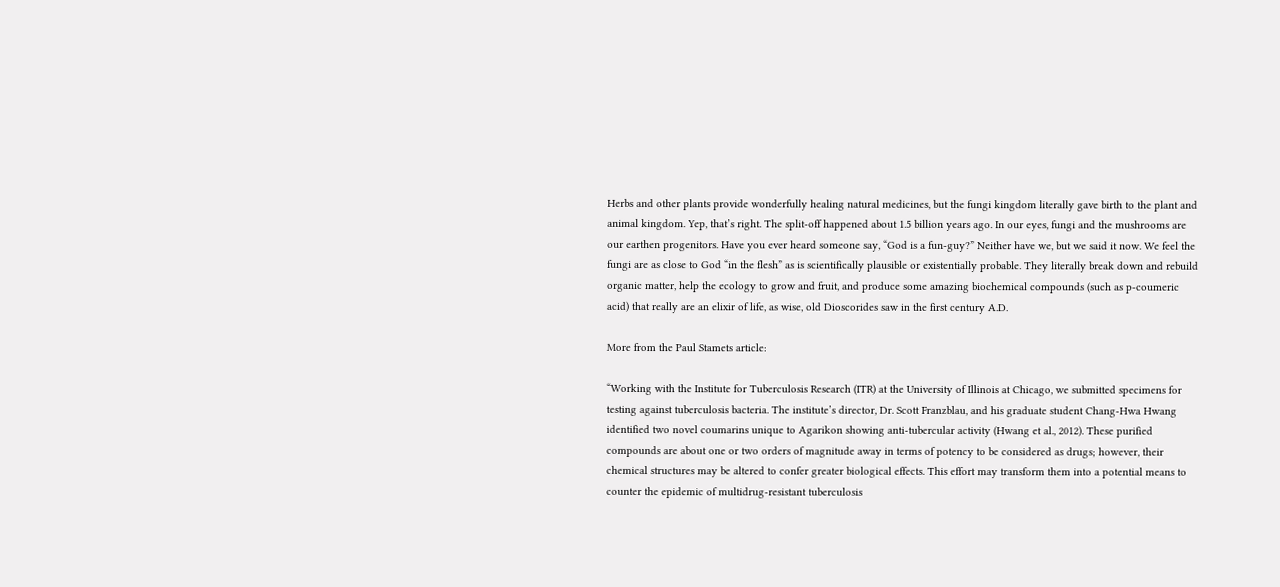Herbs and other plants provide wonderfully healing natural medicines, but the fungi kingdom literally gave birth to the plant and animal kingdom. Yep, that’s right. The split-off happened about 1.5 billion years ago. In our eyes, fungi and the mushrooms are our earthen progenitors. Have you ever heard someone say, “God is a fun-guy?” Neither have we, but we said it now. We feel the fungi are as close to God “in the flesh” as is scientifically plausible or existentially probable. They literally break down and rebuild organic matter, help the ecology to grow and fruit, and produce some amazing biochemical compounds (such as p-coumeric acid) that really are an elixir of life, as wise, old Dioscorides saw in the first century A.D.

More from the Paul Stamets article:

“Working with the Institute for Tuberculosis Research (ITR) at the University of Illinois at Chicago, we submitted specimens for testing against tuberculosis bacteria. The institute’s director, Dr. Scott Franzblau, and his graduate student Chang-Hwa Hwang identified two novel coumarins unique to Agarikon showing anti-tubercular activity (Hwang et al., 2012). These purified compounds are about one or two orders of magnitude away in terms of potency to be considered as drugs; however, their chemical structures may be altered to confer greater biological effects. This effort may transform them into a potential means to counter the epidemic of multidrug-resistant tuberculosis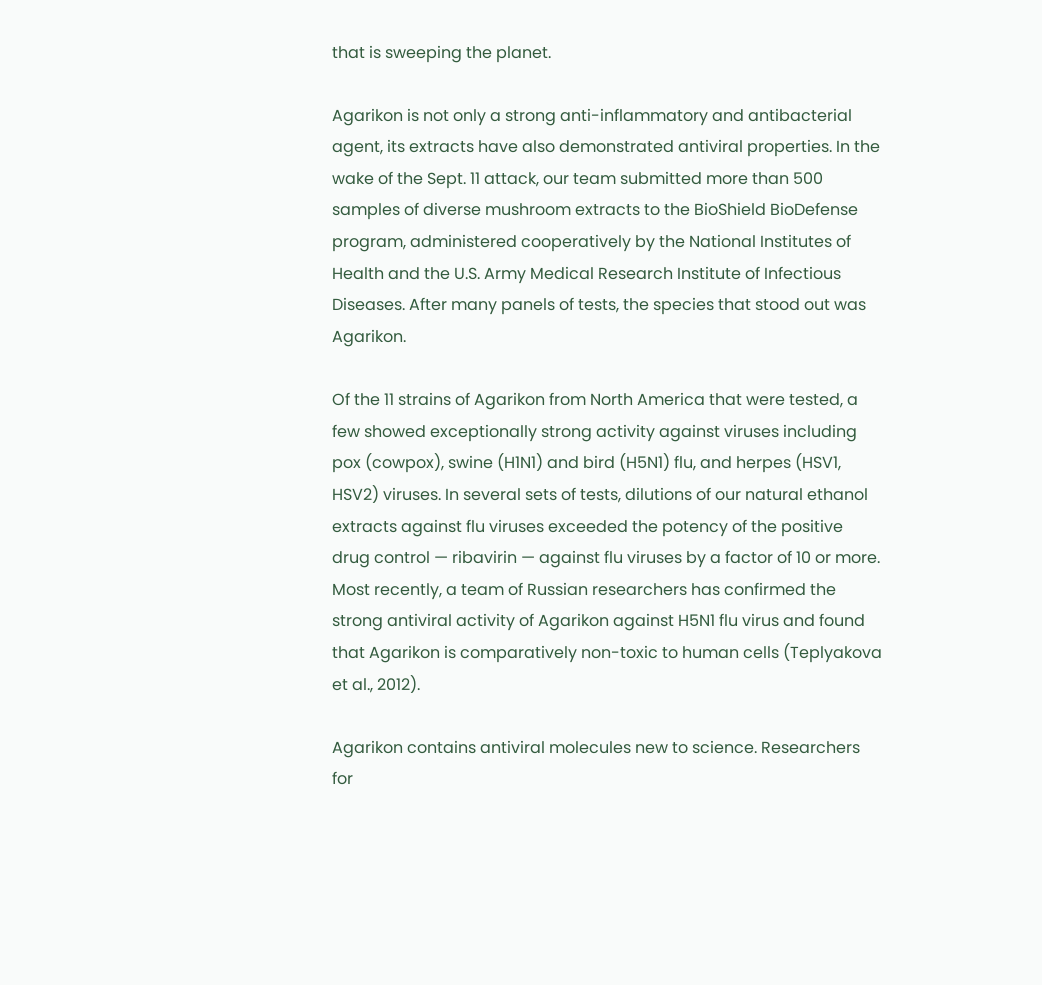that is sweeping the planet.

Agarikon is not only a strong anti-inflammatory and antibacterial agent, its extracts have also demonstrated antiviral properties. In the wake of the Sept. 11 attack, our team submitted more than 500 samples of diverse mushroom extracts to the BioShield BioDefense program, administered cooperatively by the National Institutes of Health and the U.S. Army Medical Research Institute of Infectious Diseases. After many panels of tests, the species that stood out was Agarikon.

Of the 11 strains of Agarikon from North America that were tested, a few showed exceptionally strong activity against viruses including pox (cowpox), swine (H1N1) and bird (H5N1) flu, and herpes (HSV1, HSV2) viruses. In several sets of tests, dilutions of our natural ethanol extracts against flu viruses exceeded the potency of the positive drug control — ribavirin — against flu viruses by a factor of 10 or more. Most recently, a team of Russian researchers has confirmed the strong antiviral activity of Agarikon against H5N1 flu virus and found that Agarikon is comparatively non-toxic to human cells (Teplyakova et al., 2012).

Agarikon contains antiviral molecules new to science. Researchers for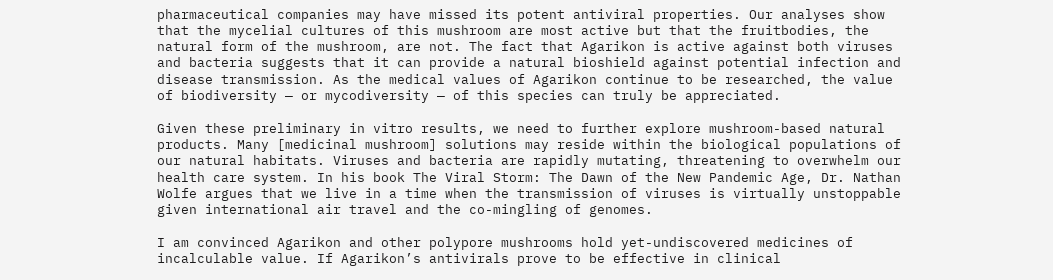pharmaceutical companies may have missed its potent antiviral properties. Our analyses show that the mycelial cultures of this mushroom are most active but that the fruitbodies, the natural form of the mushroom, are not. The fact that Agarikon is active against both viruses and bacteria suggests that it can provide a natural bioshield against potential infection and disease transmission. As the medical values of Agarikon continue to be researched, the value of biodiversity — or mycodiversity — of this species can truly be appreciated.

Given these preliminary in vitro results, we need to further explore mushroom-based natural products. Many [medicinal mushroom] solutions may reside within the biological populations of our natural habitats. Viruses and bacteria are rapidly mutating, threatening to overwhelm our health care system. In his book The Viral Storm: The Dawn of the New Pandemic Age, Dr. Nathan Wolfe argues that we live in a time when the transmission of viruses is virtually unstoppable given international air travel and the co-mingling of genomes.

I am convinced Agarikon and other polypore mushrooms hold yet-undiscovered medicines of incalculable value. If Agarikon’s antivirals prove to be effective in clinical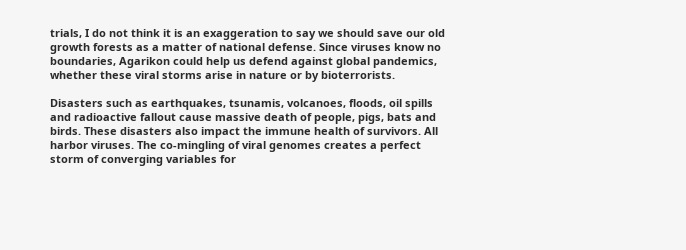trials, I do not think it is an exaggeration to say we should save our old growth forests as a matter of national defense. Since viruses know no boundaries, Agarikon could help us defend against global pandemics, whether these viral storms arise in nature or by bioterrorists.

Disasters such as earthquakes, tsunamis, volcanoes, floods, oil spills and radioactive fallout cause massive death of people, pigs, bats and birds. These disasters also impact the immune health of survivors. All harbor viruses. The co-mingling of viral genomes creates a perfect storm of converging variables for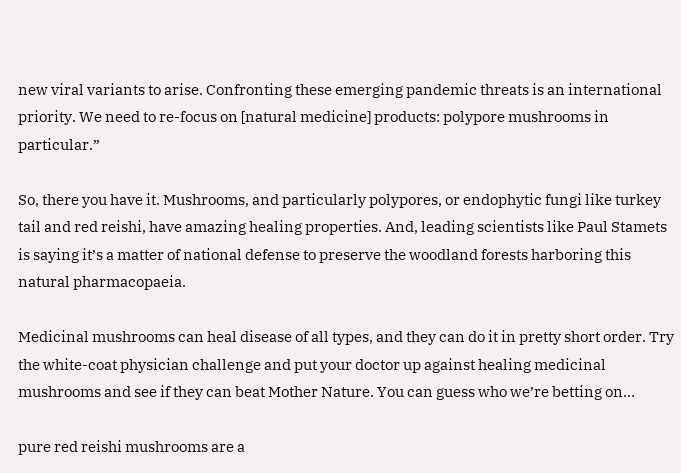new viral variants to arise. Confronting these emerging pandemic threats is an international priority. We need to re-focus on [natural medicine] products: polypore mushrooms in particular.”

So, there you have it. Mushrooms, and particularly polypores, or endophytic fungi like turkey tail and red reishi, have amazing healing properties. And, leading scientists like Paul Stamets is saying it’s a matter of national defense to preserve the woodland forests harboring this natural pharmacopaeia.

Medicinal mushrooms can heal disease of all types, and they can do it in pretty short order. Try the white-coat physician challenge and put your doctor up against healing medicinal mushrooms and see if they can beat Mother Nature. You can guess who we’re betting on…

pure red reishi mushrooms are a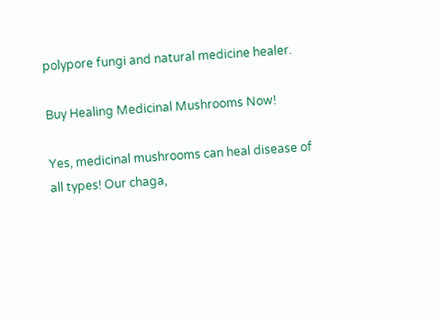polypore fungi and natural medicine healer.

Buy Healing Medicinal Mushrooms Now!

Yes, medicinal mushrooms can heal disease of all types! Our chaga,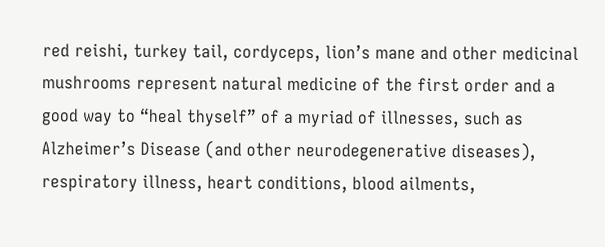red reishi, turkey tail, cordyceps, lion’s mane and other medicinal mushrooms represent natural medicine of the first order and a good way to “heal thyself” of a myriad of illnesses, such as Alzheimer’s Disease (and other neurodegenerative diseases), respiratory illness, heart conditions, blood ailments,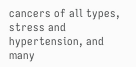cancers of all types, stress and hypertension, and many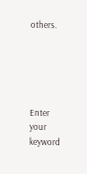others.





Enter your keyword